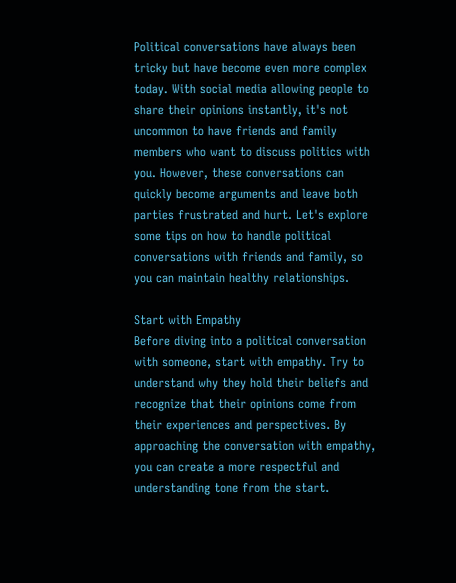Political conversations have always been tricky but have become even more complex today. With social media allowing people to share their opinions instantly, it's not uncommon to have friends and family members who want to discuss politics with you. However, these conversations can quickly become arguments and leave both parties frustrated and hurt. Let's explore some tips on how to handle political conversations with friends and family, so you can maintain healthy relationships.

Start with Empathy
Before diving into a political conversation with someone, start with empathy. Try to understand why they hold their beliefs and recognize that their opinions come from their experiences and perspectives. By approaching the conversation with empathy, you can create a more respectful and understanding tone from the start.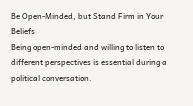Be Open-Minded, but Stand Firm in Your Beliefs
Being open-minded and willing to listen to different perspectives is essential during a political conversation.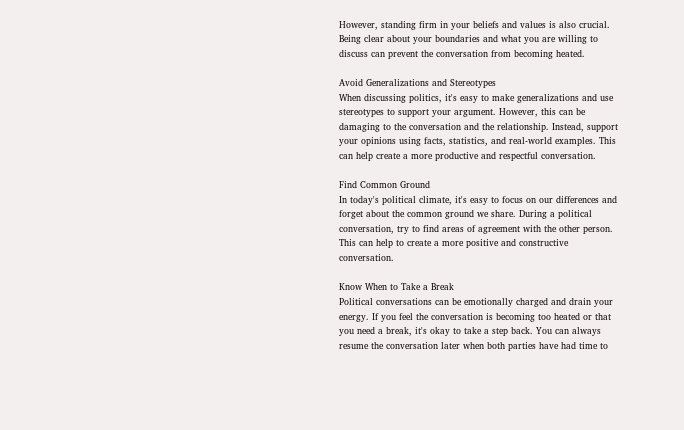However, standing firm in your beliefs and values is also crucial. Being clear about your boundaries and what you are willing to discuss can prevent the conversation from becoming heated.

Avoid Generalizations and Stereotypes
When discussing politics, it's easy to make generalizations and use stereotypes to support your argument. However, this can be damaging to the conversation and the relationship. Instead, support your opinions using facts, statistics, and real-world examples. This can help create a more productive and respectful conversation.

Find Common Ground
In today's political climate, it's easy to focus on our differences and forget about the common ground we share. During a political conversation, try to find areas of agreement with the other person. This can help to create a more positive and constructive conversation.

Know When to Take a Break
Political conversations can be emotionally charged and drain your energy. If you feel the conversation is becoming too heated or that you need a break, it's okay to take a step back. You can always resume the conversation later when both parties have had time to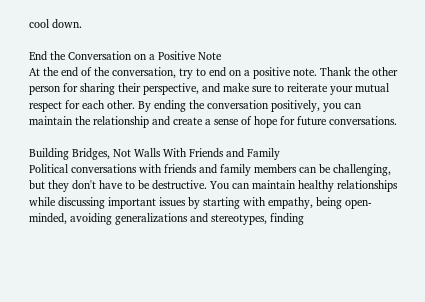cool down.

End the Conversation on a Positive Note
At the end of the conversation, try to end on a positive note. Thank the other person for sharing their perspective, and make sure to reiterate your mutual respect for each other. By ending the conversation positively, you can maintain the relationship and create a sense of hope for future conversations.

Building Bridges, Not Walls With Friends and Family
Political conversations with friends and family members can be challenging, but they don't have to be destructive. You can maintain healthy relationships while discussing important issues by starting with empathy, being open-minded, avoiding generalizations and stereotypes, finding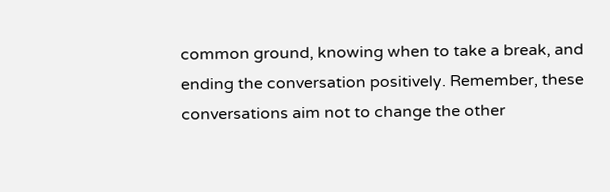common ground, knowing when to take a break, and ending the conversation positively. Remember, these conversations aim not to change the other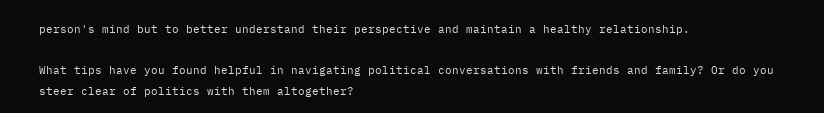person's mind but to better understand their perspective and maintain a healthy relationship.

What tips have you found helpful in navigating political conversations with friends and family? Or do you steer clear of politics with them altogether?